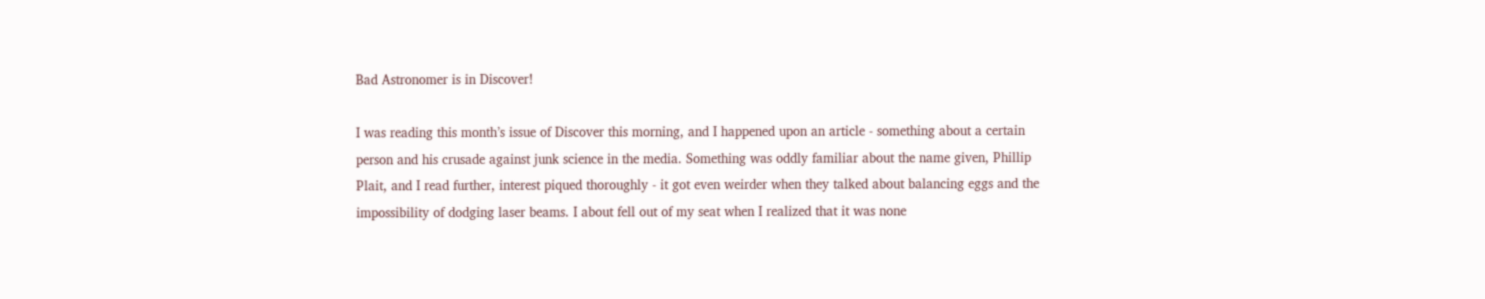Bad Astronomer is in Discover!

I was reading this month’s issue of Discover this morning, and I happened upon an article - something about a certain person and his crusade against junk science in the media. Something was oddly familiar about the name given, Phillip Plait, and I read further, interest piqued thoroughly - it got even weirder when they talked about balancing eggs and the impossibility of dodging laser beams. I about fell out of my seat when I realized that it was none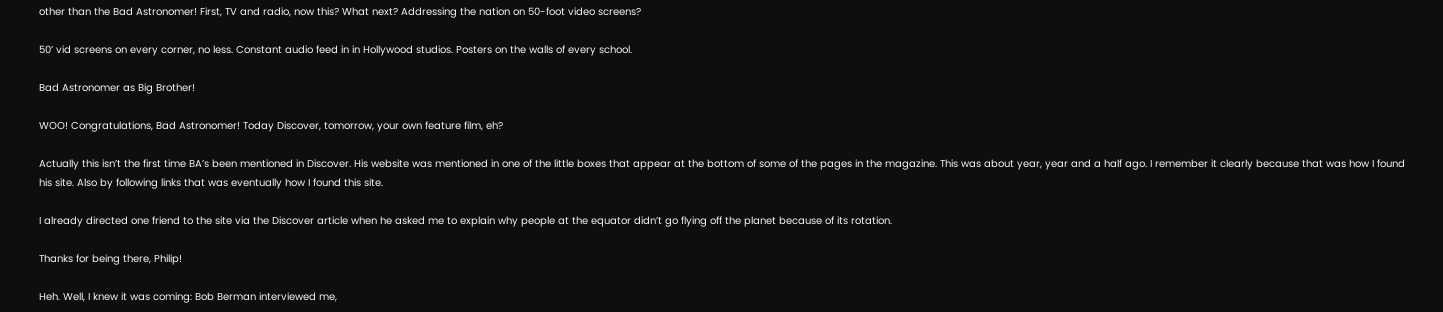other than the Bad Astronomer! First, TV and radio, now this? What next? Addressing the nation on 50-foot video screens?

50’ vid screens on every corner, no less. Constant audio feed in in Hollywood studios. Posters on the walls of every school.

Bad Astronomer as Big Brother!

WOO! Congratulations, Bad Astronomer! Today Discover, tomorrow, your own feature film, eh?

Actually this isn’t the first time BA’s been mentioned in Discover. His website was mentioned in one of the little boxes that appear at the bottom of some of the pages in the magazine. This was about year, year and a half ago. I remember it clearly because that was how I found his site. Also by following links that was eventually how I found this site.

I already directed one friend to the site via the Discover article when he asked me to explain why people at the equator didn’t go flying off the planet because of its rotation.

Thanks for being there, Philip!

Heh. Well, I knew it was coming: Bob Berman interviewed me,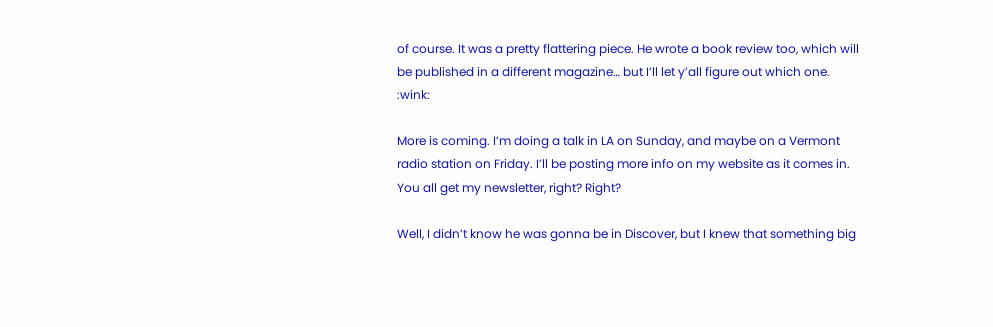of course. It was a pretty flattering piece. He wrote a book review too, which will be published in a different magazine… but I’ll let y’all figure out which one. :wink:

More is coming. I’m doing a talk in LA on Sunday, and maybe on a Vermont radio station on Friday. I’ll be posting more info on my website as it comes in. You all get my newsletter, right? Right?

Well, I didn’t know he was gonna be in Discover, but I knew that something big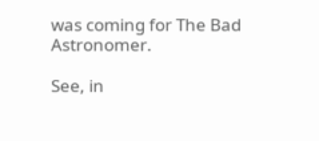was coming for The Bad Astronomer.

See, in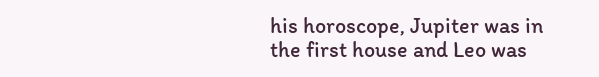his horoscope, Jupiter was in the first house and Leo was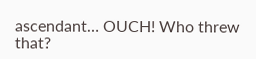ascendant… OUCH! Who threw that?